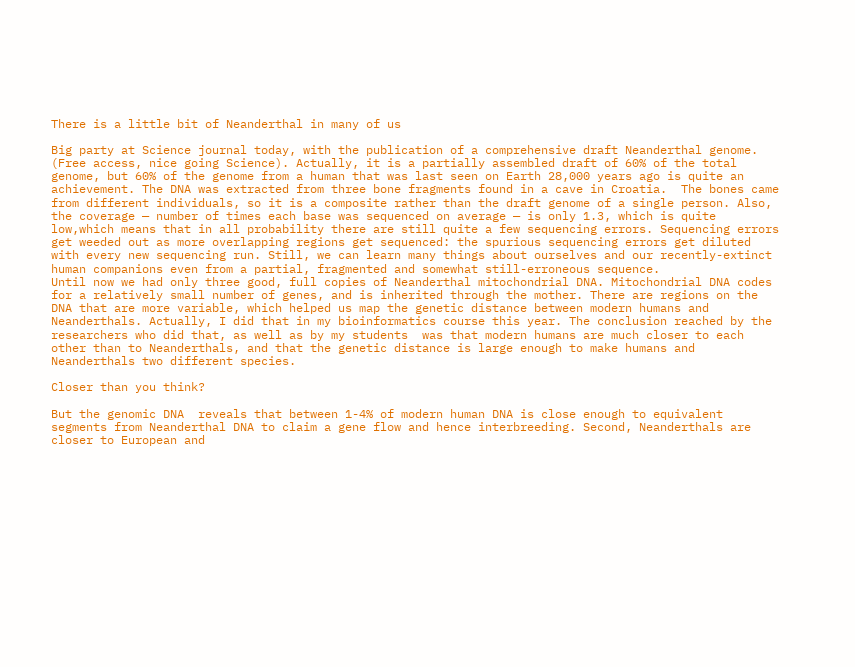There is a little bit of Neanderthal in many of us

Big party at Science journal today, with the publication of a comprehensive draft Neanderthal genome. (Free access, nice going Science). Actually, it is a partially assembled draft of 60% of the total genome, but 60% of the genome from a human that was last seen on Earth 28,000 years ago is quite an achievement. The DNA was extracted from three bone fragments found in a cave in Croatia.  The bones came from different individuals, so it is a composite rather than the draft genome of a single person. Also, the coverage — number of times each base was sequenced on average — is only 1.3, which is quite low,which means that in all probability there are still quite a few sequencing errors. Sequencing errors get weeded out as more overlapping regions get sequenced: the spurious sequencing errors get diluted  with every new sequencing run. Still, we can learn many things about ourselves and our recently-extinct  human companions even from a partial, fragmented and somewhat still-erroneous sequence.
Until now we had only three good, full copies of Neanderthal mitochondrial DNA. Mitochondrial DNA codes for a relatively small number of genes, and is inherited through the mother. There are regions on the DNA that are more variable, which helped us map the genetic distance between modern humans and Neanderthals. Actually, I did that in my bioinformatics course this year. The conclusion reached by the researchers who did that, as well as by my students  was that modern humans are much closer to each other than to Neanderthals, and that the genetic distance is large enough to make humans and Neanderthals two different species.

Closer than you think?

But the genomic DNA  reveals that between 1-4% of modern human DNA is close enough to equivalent segments from Neanderthal DNA to claim a gene flow and hence interbreeding. Second, Neanderthals are closer to European and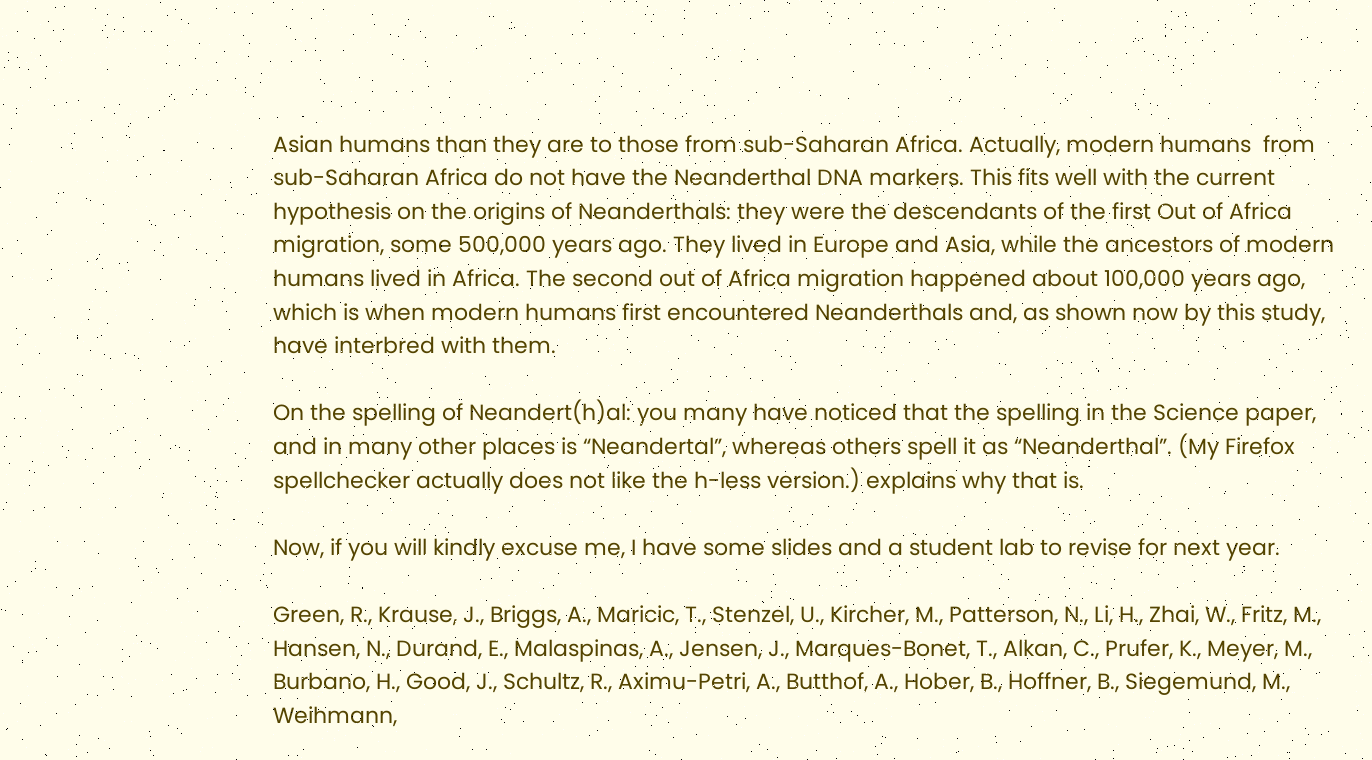Asian humans than they are to those from sub-Saharan Africa. Actually, modern humans  from sub-Saharan Africa do not have the Neanderthal DNA markers. This fits well with the current hypothesis on the origins of Neanderthals: they were the descendants of the first Out of Africa migration, some 500,000 years ago. They lived in Europe and Asia, while the ancestors of modern humans lived in Africa. The second out of Africa migration happened about 100,000 years ago, which is when modern humans first encountered Neanderthals and, as shown now by this study, have interbred with them.

On the spelling of Neandert(h)al: you many have noticed that the spelling in the Science paper, and in many other places is “Neandertal”, whereas others spell it as “Neanderthal”. (My Firefox spellchecker actually does not like the h-less version.) explains why that is.

Now, if you will kindly excuse me, I have some slides and a student lab to revise for next year.

Green, R., Krause, J., Briggs, A., Maricic, T., Stenzel, U., Kircher, M., Patterson, N., Li, H., Zhai, W., Fritz, M., Hansen, N., Durand, E., Malaspinas, A., Jensen, J., Marques-Bonet, T., Alkan, C., Prufer, K., Meyer, M., Burbano, H., Good, J., Schultz, R., Aximu-Petri, A., Butthof, A., Hober, B., Hoffner, B., Siegemund, M., Weihmann,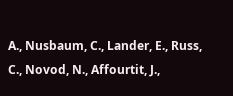A., Nusbaum, C., Lander, E., Russ, C., Novod, N., Affourtit, J.,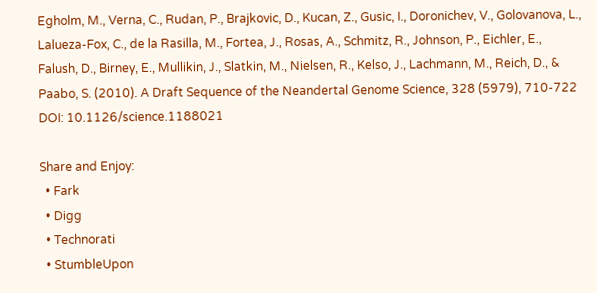Egholm, M., Verna, C., Rudan, P., Brajkovic, D., Kucan, Z., Gusic, I., Doronichev, V., Golovanova, L., Lalueza-Fox, C., de la Rasilla, M., Fortea, J., Rosas, A., Schmitz, R., Johnson, P., Eichler, E., Falush, D., Birney, E., Mullikin, J., Slatkin, M., Nielsen, R., Kelso, J., Lachmann, M., Reich, D., & Paabo, S. (2010). A Draft Sequence of the Neandertal Genome Science, 328 (5979), 710-722 DOI: 10.1126/science.1188021

Share and Enjoy:
  • Fark
  • Digg
  • Technorati
  • StumbleUpon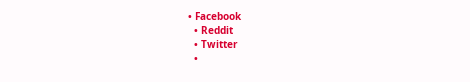• Facebook
  • Reddit
  • Twitter
  •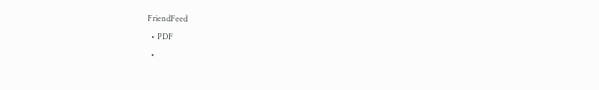FriendFeed
  • PDF
  •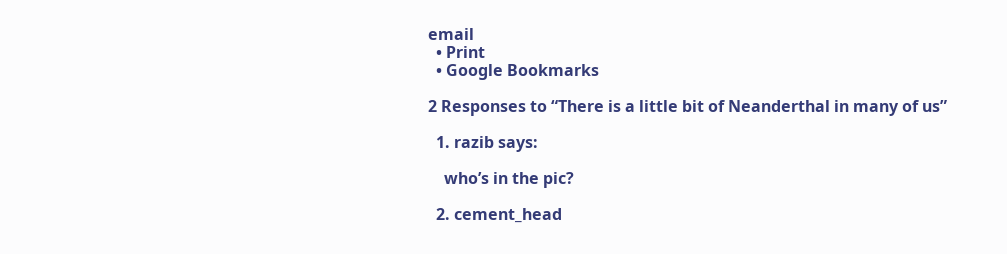email
  • Print
  • Google Bookmarks

2 Responses to “There is a little bit of Neanderthal in many of us”

  1. razib says:

    who’s in the pic?

  2. cement_head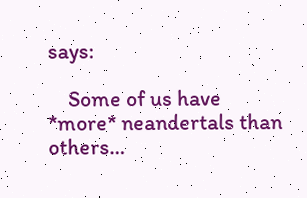says:

    Some of us have *more* neandertals than others…